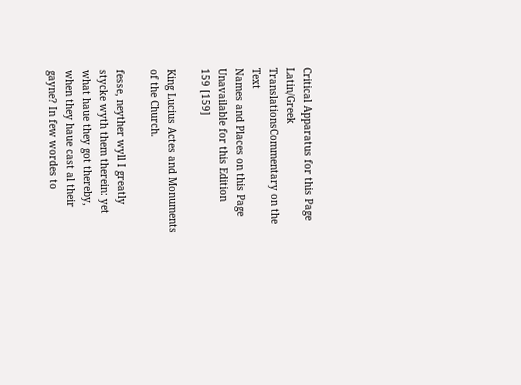Critical Apparatus for this Page
Latin/Greek TranslationsCommentary on the Text
Names and Places on this Page
Unavailable for this Edition
159 [159]

King Lucius Actes and Monuments of the Church.

fesse, neyther wyll I greatly stycke wyth them therein: yet what haue they got thereby, when they haue cast al their gayne? In few wordes to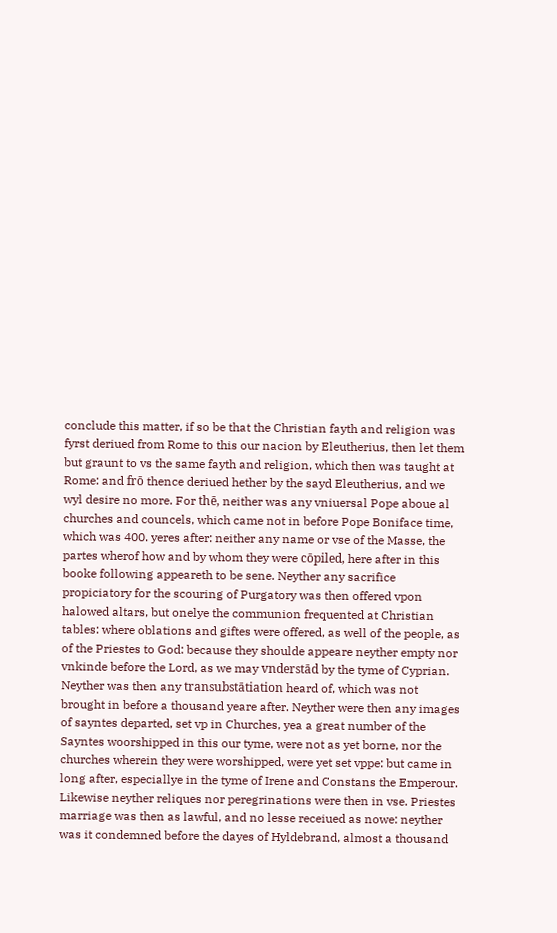conclude this matter, if so be that the Christian fayth and religion was fyrst deriued from Rome to this our nacion by Eleutherius, then let them but graunt to vs the same fayth and religion, which then was taught at Rome: and frō thence deriued hether by the sayd Eleutherius, and we wyl desire no more. For thē, neither was any vniuersal Pope aboue al churches and councels, which came not in before Pope Boniface time, which was 400. yeres after: neither any name or vse of the Masse, the partes wherof how and by whom they were cōpiled, here after in this booke following appeareth to be sene. Neyther any sacrifice propiciatory for the scouring of Purgatory was then offered vpon halowed altars, but onelye the communion frequented at Christian tables: where oblations and giftes were offered, as well of the people, as of the Priestes to God: because they shoulde appeare neyther empty nor vnkinde before the Lord, as we may vnderstād by the tyme of Cyprian. Neyther was then any transubstātiation heard of, which was not brought in before a thousand yeare after. Neyther were then any images of sayntes departed, set vp in Churches, yea a great number of the Sayntes woorshipped in this our tyme, were not as yet borne, nor the churches wherein they were worshipped, were yet set vppe: but came in long after, especiallye in the tyme of Irene and Constans the Emperour. Likewise neyther reliques nor peregrinations were then in vse. Priestes marriage was then as lawful, and no lesse receiued as nowe: neyther was it condemned before the dayes of Hyldebrand, almost a thousand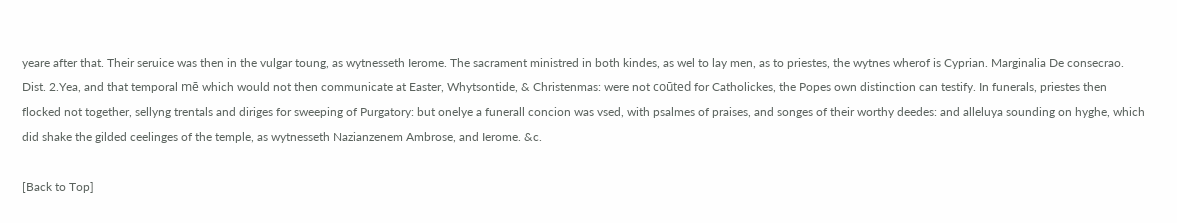yeare after that. Their seruice was then in the vulgar toung, as wytnesseth Ierome. The sacrament ministred in both kindes, as wel to lay men, as to priestes, the wytnes wherof is Cyprian. Marginalia De consecrao. Dist. 2.Yea, and that temporal mē which would not then communicate at Easter, Whytsontide, & Christenmas: were not coūted for Catholickes, the Popes own distinction can testify. In funerals, priestes then flocked not together, sellyng trentals and diriges for sweeping of Purgatory: but onelye a funerall concion was vsed, with psalmes of praises, and songes of their worthy deedes: and alleluya sounding on hyghe, which did shake the gilded ceelinges of the temple, as wytnesseth Nazianzenem Ambrose, and Ierome. &c.

[Back to Top]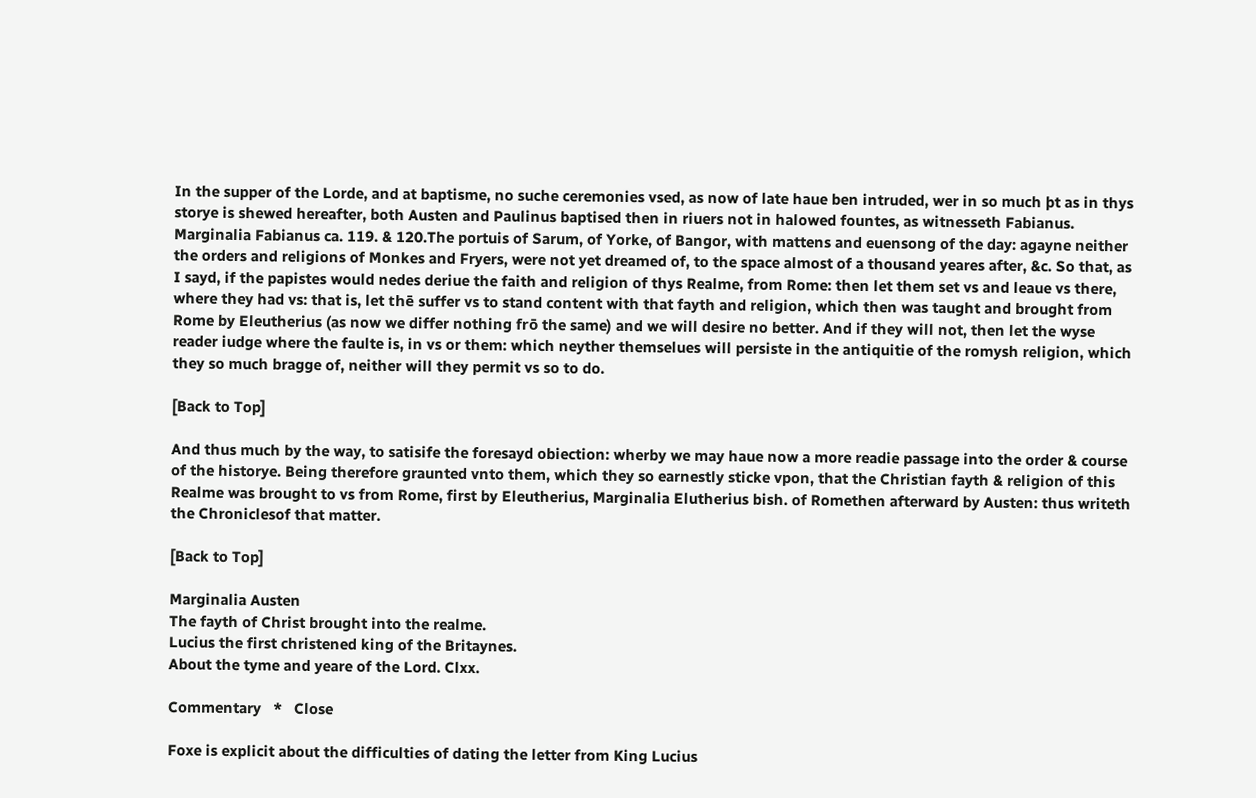In the supper of the Lorde, and at baptisme, no suche ceremonies vsed, as now of late haue ben intruded, wer in so much þt as in thys storye is shewed hereafter, both Austen and Paulinus baptised then in riuers not in halowed fountes, as witnesseth Fabianus. Marginalia Fabianus ca. 119. & 120.The portuis of Sarum, of Yorke, of Bangor, with mattens and euensong of the day: agayne neither the orders and religions of Monkes and Fryers, were not yet dreamed of, to the space almost of a thousand yeares after, &c. So that, as I sayd, if the papistes would nedes deriue the faith and religion of thys Realme, from Rome: then let them set vs and leaue vs there, where they had vs: that is, let thē suffer vs to stand content with that fayth and religion, which then was taught and brought from Rome by Eleutherius (as now we differ nothing frō the same) and we will desire no better. And if they will not, then let the wyse reader iudge where the faulte is, in vs or them: which neyther themselues will persiste in the antiquitie of the romysh religion, which they so much bragge of, neither will they permit vs so to do.

[Back to Top]

And thus much by the way, to satisife the foresayd obiection: wherby we may haue now a more readie passage into the order & course of the historye. Being therefore graunted vnto them, which they so earnestly sticke vpon, that the Christian fayth & religion of this Realme was brought to vs from Rome, first by Eleutherius, Marginalia Elutherius bish. of Romethen afterward by Austen: thus writeth the Chroniclesof that matter.

[Back to Top]

Marginalia Austen
The fayth of Christ brought into the realme.
Lucius the first christened king of the Britaynes.
About the tyme and yeare of the Lord. Clxx.

Commentary   *   Close

Foxe is explicit about the difficulties of dating the letter from King Lucius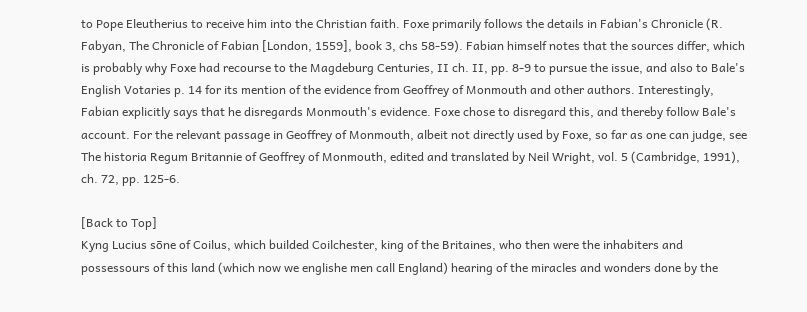to Pope Eleutherius to receive him into the Christian faith. Foxe primarily follows the details in Fabian's Chronicle (R. Fabyan, The Chronicle of Fabian [London, 1559], book 3, chs 58-59). Fabian himself notes that the sources differ, which is probably why Foxe had recourse to the Magdeburg Centuries, II ch. II, pp. 8-9 to pursue the issue, and also to Bale's English Votaries p. 14 for its mention of the evidence from Geoffrey of Monmouth and other authors. Interestingly, Fabian explicitly says that he disregards Monmouth's evidence. Foxe chose to disregard this, and thereby follow Bale's account. For the relevant passage in Geoffrey of Monmouth, albeit not directly used by Foxe, so far as one can judge, see The historia Regum Britannie of Geoffrey of Monmouth, edited and translated by Neil Wright, vol. 5 (Cambridge, 1991), ch. 72, pp. 125-6.

[Back to Top]
Kyng Lucius sōne of Coilus, which builded Coilchester, king of the Britaines, who then were the inhabiters and possessours of this land (which now we englishe men call England) hearing of the miracles and wonders done by the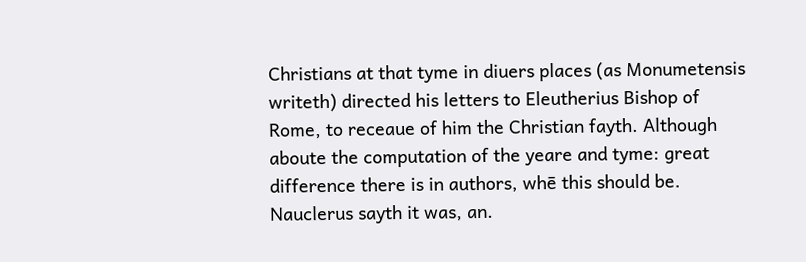Christians at that tyme in diuers places (as Monumetensis writeth) directed his letters to Eleutherius Bishop of Rome, to receaue of him the Christian fayth. Although aboute the computation of the yeare and tyme: great difference there is in authors, whē this should be. Nauclerus sayth it was, an.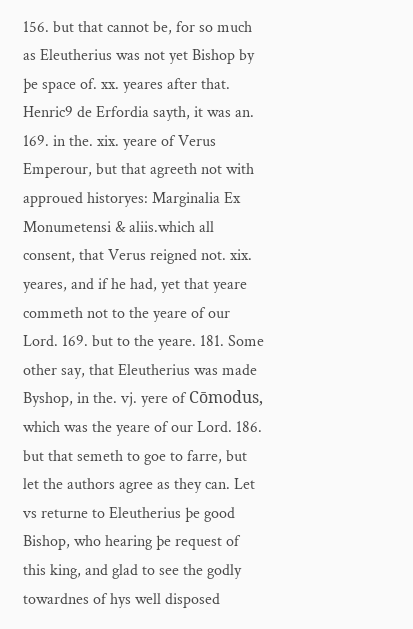156. but that cannot be, for so much as Eleutherius was not yet Bishop by þe space of. xx. yeares after that. Henric9 de Erfordia sayth, it was an. 169. in the. xix. yeare of Verus Emperour, but that agreeth not with approued historyes: Marginalia Ex Monumetensi & aliis.which all consent, that Verus reigned not. xix. yeares, and if he had, yet that yeare commeth not to the yeare of our Lord. 169. but to the yeare. 181. Some other say, that Eleutherius was made Byshop, in the. vj. yere of Cōmodus, which was the yeare of our Lord. 186. but that semeth to goe to farre, but let the authors agree as they can. Let vs returne to Eleutherius þe good Bishop, who hearing þe request of this king, and glad to see the godly towardnes of hys well disposed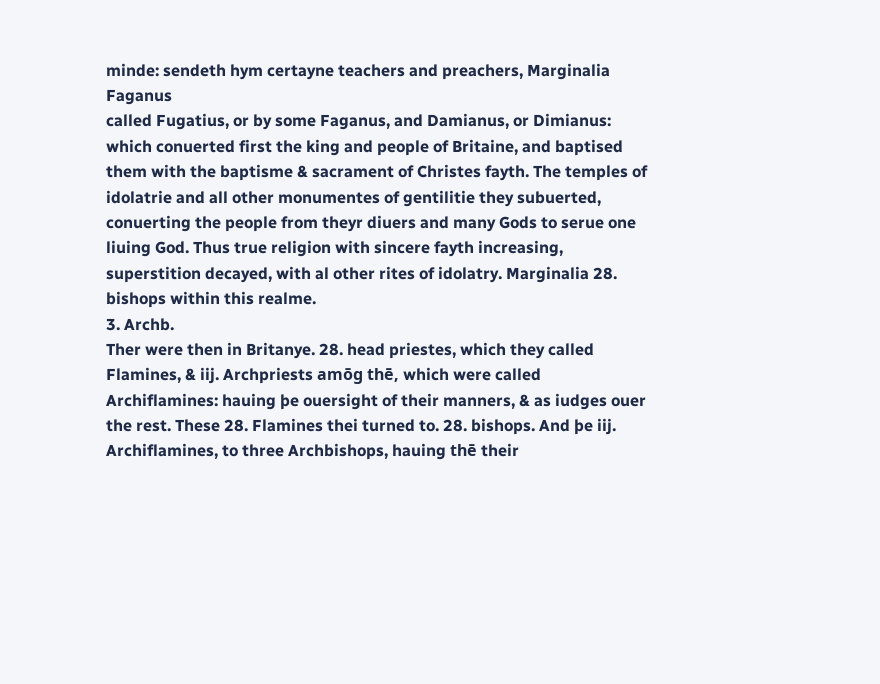minde: sendeth hym certayne teachers and preachers, Marginalia Faganus
called Fugatius, or by some Faganus, and Damianus, or Dimianus: which conuerted first the king and people of Britaine, and baptised them with the baptisme & sacrament of Christes fayth. The temples of idolatrie and all other monumentes of gentilitie they subuerted, conuerting the people from theyr diuers and many Gods to serue one liuing God. Thus true religion with sincere fayth increasing, superstition decayed, with al other rites of idolatry. Marginalia 28. bishops within this realme.
3. Archb.
Ther were then in Britanye. 28. head priestes, which they called Flamines, & iij. Archpriests amōg thē, which were called Archiflamines: hauing þe ouersight of their manners, & as iudges ouer the rest. These 28. Flamines thei turned to. 28. bishops. And þe iij. Archiflamines, to three Archbishops, hauing thē their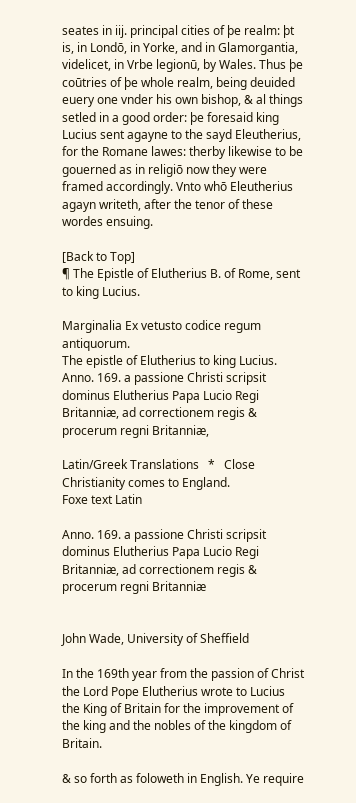seates in iij. principal cities of þe realm: þt is, in Londō, in Yorke, and in Glamorgantia, videlicet, in Vrbe legionū, by Wales. Thus þe coūtries of þe whole realm, being deuided euery one vnder his own bishop, & al things setled in a good order: þe foresaid king Lucius sent agayne to the sayd Eleutherius, for the Romane lawes: therby likewise to be gouerned as in religiō now they were framed accordingly. Vnto whō Eleutherius agayn writeth, after the tenor of these wordes ensuing.

[Back to Top]
¶ The Epistle of Elutherius B. of Rome, sent to king Lucius.

Marginalia Ex vetusto codice regum antiquorum.
The epistle of Elutherius to king Lucius.
Anno. 169. a passione Christi scripsit dominus Elutherius Papa Lucio Regi Britanniæ, ad correctionem regis & procerum regni Britanniæ,

Latin/Greek Translations   *   Close
Christianity comes to England.
Foxe text Latin

Anno. 169. a passione Christi scripsit dominus Elutherius Papa Lucio Regi Britanniæ, ad correctionem regis & procerum regni Britanniæ


John Wade, University of Sheffield

In the 169th year from the passion of Christ the Lord Pope Elutherius wrote to Lucius the King of Britain for the improvement of the king and the nobles of the kingdom of Britain.

& so forth as foloweth in English. Ye require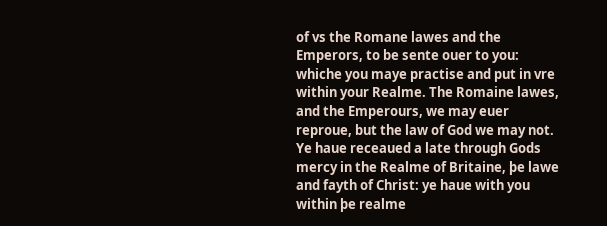of vs the Romane lawes and the Emperors, to be sente ouer to you: whiche you maye practise and put in vre within your Realme. The Romaine lawes, and the Emperours, we may euer reproue, but the law of God we may not. Ye haue receaued a late through Gods mercy in the Realme of Britaine, þe lawe and fayth of Christ: ye haue with you within þe realme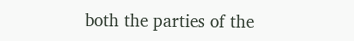both the parties of the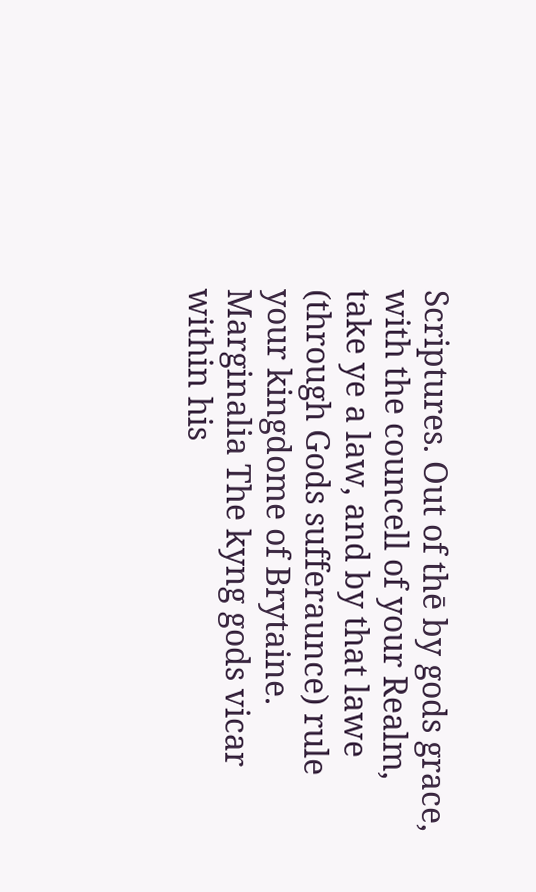Scriptures. Out of thē by gods grace, with the councell of your Realm, take ye a law, and by that lawe (through Gods sufferaunce) rule your kingdome of Brytaine. Marginalia The kyng gods vicar within his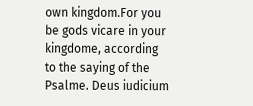own kingdom.For you be gods vicare in your kingdome, according to the saying of the Psalme. Deus iudicium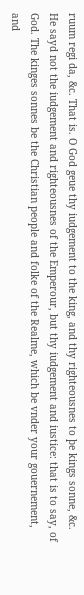ruum regi da, &c. That is. O God geue thy iudgement to the king, and thy righteousnes to þe kings sonne, &c. He sayd not the iudgement and righteousnes of the Emperour, but thy iudgement and iustice: that is to say, of God. The kinges sonnes be the Christian people and folke of the Realme, which be vnder your gouernement, and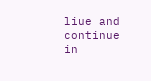liue and continue in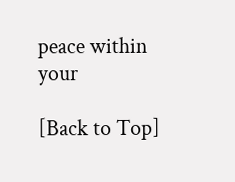peace within your

[Back to Top]